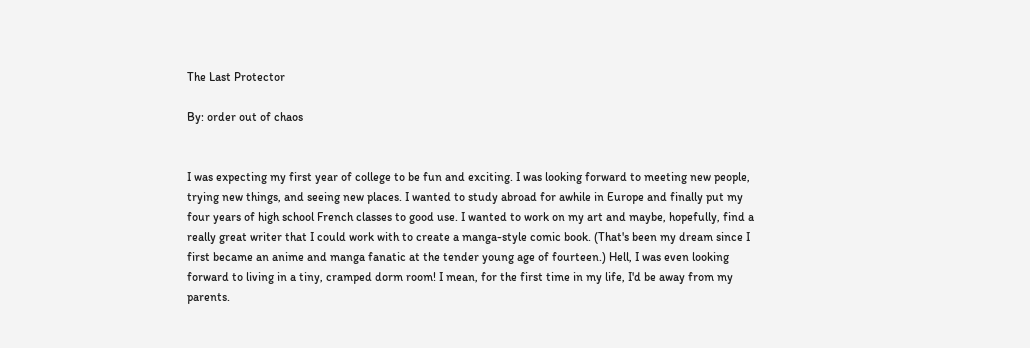The Last Protector

By: order out of chaos


I was expecting my first year of college to be fun and exciting. I was looking forward to meeting new people, trying new things, and seeing new places. I wanted to study abroad for awhile in Europe and finally put my four years of high school French classes to good use. I wanted to work on my art and maybe, hopefully, find a really great writer that I could work with to create a manga-style comic book. (That's been my dream since I first became an anime and manga fanatic at the tender young age of fourteen.) Hell, I was even looking forward to living in a tiny, cramped dorm room! I mean, for the first time in my life, I'd be away from my parents.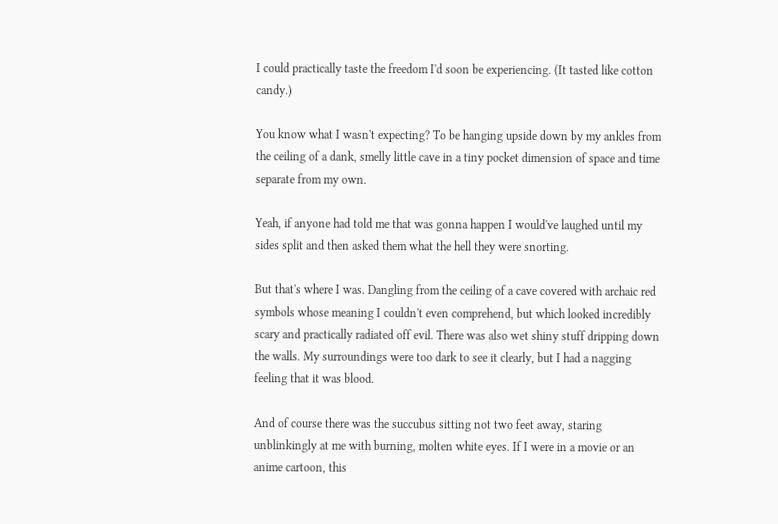I could practically taste the freedom I'd soon be experiencing. (It tasted like cotton candy.)

You know what I wasn't expecting? To be hanging upside down by my ankles from the ceiling of a dank, smelly little cave in a tiny pocket dimension of space and time separate from my own.

Yeah, if anyone had told me that was gonna happen I would've laughed until my sides split and then asked them what the hell they were snorting.

But that's where I was. Dangling from the ceiling of a cave covered with archaic red symbols whose meaning I couldn't even comprehend, but which looked incredibly scary and practically radiated off evil. There was also wet shiny stuff dripping down the walls. My surroundings were too dark to see it clearly, but I had a nagging feeling that it was blood.

And of course there was the succubus sitting not two feet away, staring unblinkingly at me with burning, molten white eyes. If I were in a movie or an anime cartoon, this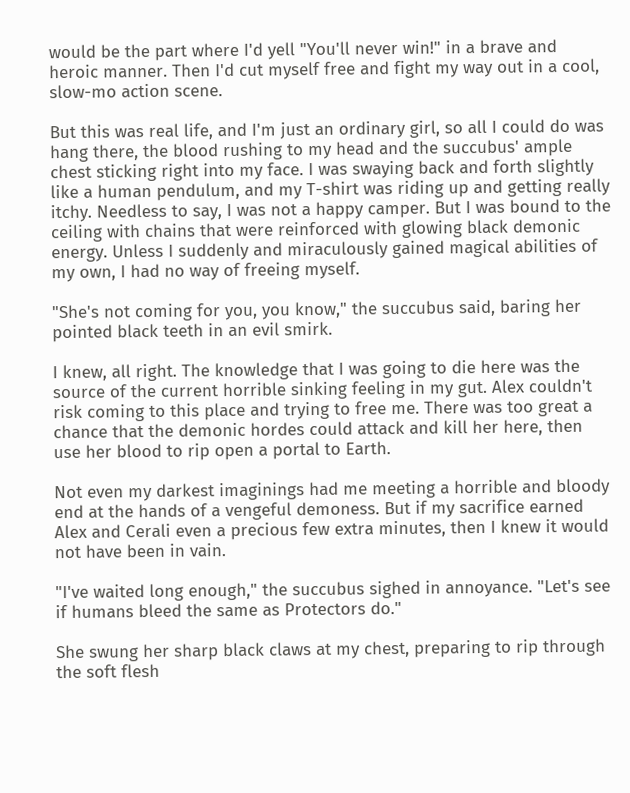would be the part where I'd yell "You'll never win!" in a brave and heroic manner. Then I'd cut myself free and fight my way out in a cool, slow-mo action scene.

But this was real life, and I'm just an ordinary girl, so all I could do was hang there, the blood rushing to my head and the succubus' ample chest sticking right into my face. I was swaying back and forth slightly like a human pendulum, and my T-shirt was riding up and getting really itchy. Needless to say, I was not a happy camper. But I was bound to the ceiling with chains that were reinforced with glowing black demonic energy. Unless I suddenly and miraculously gained magical abilities of my own, I had no way of freeing myself.

"She's not coming for you, you know," the succubus said, baring her pointed black teeth in an evil smirk.

I knew, all right. The knowledge that I was going to die here was the source of the current horrible sinking feeling in my gut. Alex couldn't risk coming to this place and trying to free me. There was too great a chance that the demonic hordes could attack and kill her here, then use her blood to rip open a portal to Earth.

Not even my darkest imaginings had me meeting a horrible and bloody end at the hands of a vengeful demoness. But if my sacrifice earned Alex and Cerali even a precious few extra minutes, then I knew it would not have been in vain.

"I've waited long enough," the succubus sighed in annoyance. "Let's see if humans bleed the same as Protectors do."

She swung her sharp black claws at my chest, preparing to rip through the soft flesh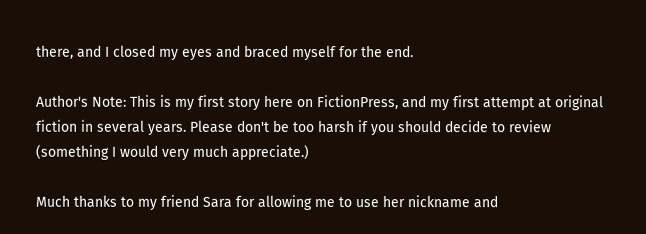there, and I closed my eyes and braced myself for the end.

Author's Note: This is my first story here on FictionPress, and my first attempt at original fiction in several years. Please don't be too harsh if you should decide to review (something I would very much appreciate.)

Much thanks to my friend Sara for allowing me to use her nickname and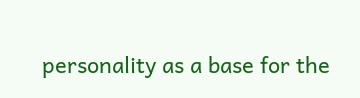personality as a base for the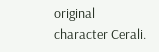original character Cerali.